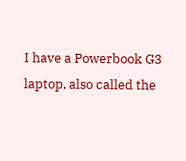I have a Powerbook G3 laptop, also called the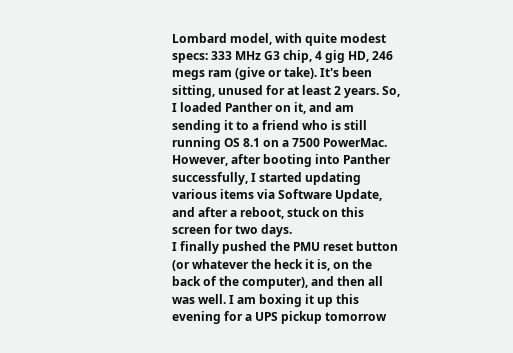Lombard model, with quite modest specs: 333 MHz G3 chip, 4 gig HD, 246 megs ram (give or take). It's been sitting, unused for at least 2 years. So, I loaded Panther on it, and am sending it to a friend who is still running OS 8.1 on a 7500 PowerMac. However, after booting into Panther successfully, I started updating various items via Software Update, and after a reboot, stuck on this screen for two days.
I finally pushed the PMU reset button (or whatever the heck it is, on the back of the computer), and then all was well. I am boxing it up this evening for a UPS pickup tomorrow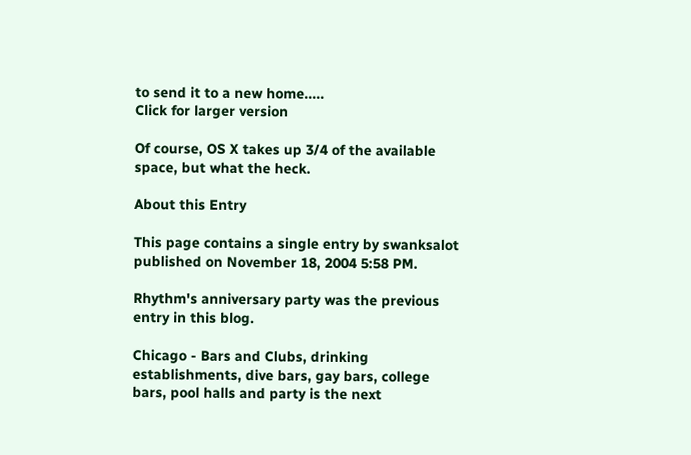to send it to a new home.....
Click for larger version

Of course, OS X takes up 3/4 of the available space, but what the heck.

About this Entry

This page contains a single entry by swanksalot published on November 18, 2004 5:58 PM.

Rhythm's anniversary party was the previous entry in this blog.

Chicago - Bars and Clubs, drinking establishments, dive bars, gay bars, college bars, pool halls and party is the next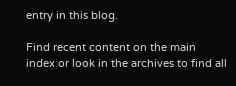entry in this blog.

Find recent content on the main index or look in the archives to find all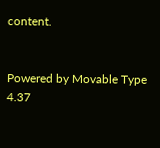content.


Powered by Movable Type 4.37